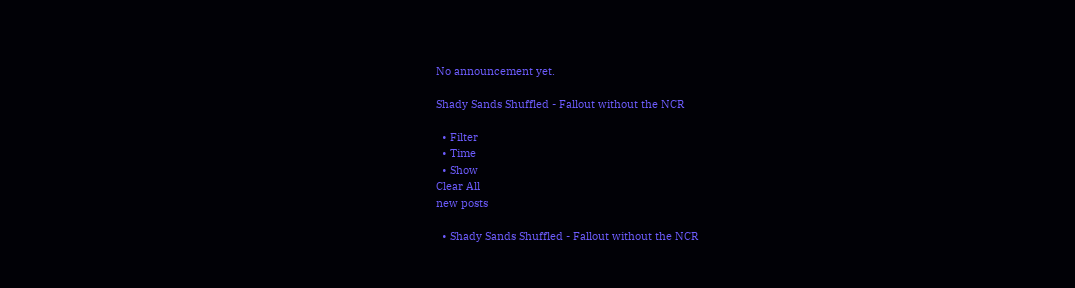No announcement yet.

Shady Sands Shuffled - Fallout without the NCR

  • Filter
  • Time
  • Show
Clear All
new posts

  • Shady Sands Shuffled - Fallout without the NCR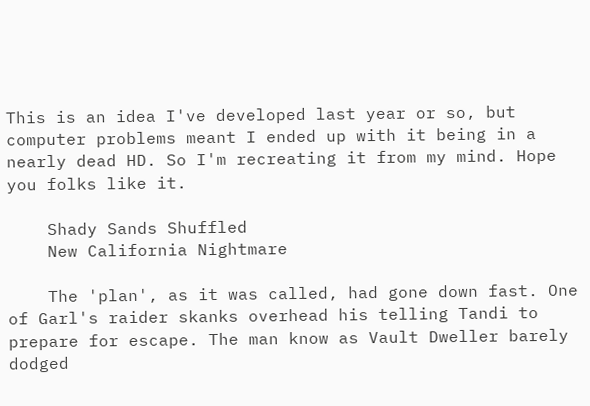This is an idea I've developed last year or so, but computer problems meant I ended up with it being in a nearly dead HD. So I'm recreating it from my mind. Hope you folks like it.

    Shady Sands Shuffled
    New California Nightmare

    The 'plan', as it was called, had gone down fast. One of Garl's raider skanks overhead his telling Tandi to prepare for escape. The man know as Vault Dweller barely dodged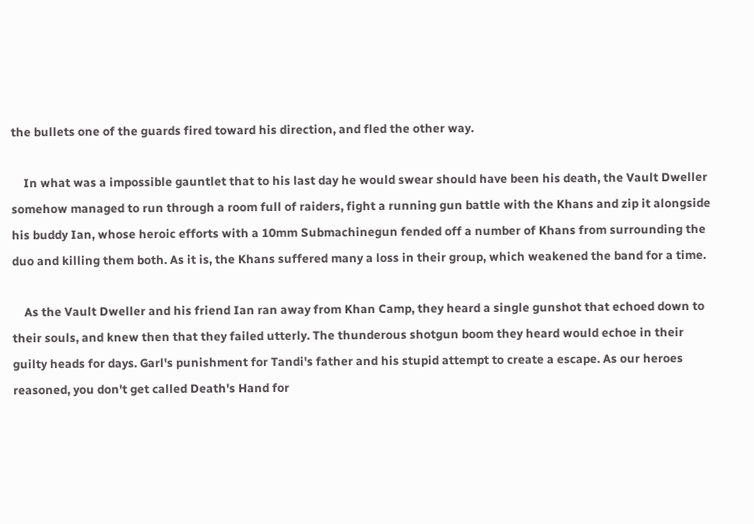the bullets one of the guards fired toward his direction, and fled the other way.

    In what was a impossible gauntlet that to his last day he would swear should have been his death, the Vault Dweller somehow managed to run through a room full of raiders, fight a running gun battle with the Khans and zip it alongside his buddy Ian, whose heroic efforts with a 10mm Submachinegun fended off a number of Khans from surrounding the duo and killing them both. As it is, the Khans suffered many a loss in their group, which weakened the band for a time.

    As the Vault Dweller and his friend Ian ran away from Khan Camp, they heard a single gunshot that echoed down to their souls, and knew then that they failed utterly. The thunderous shotgun boom they heard would echoe in their guilty heads for days. Garl's punishment for Tandi's father and his stupid attempt to create a escape. As our heroes reasoned, you don't get called Death's Hand for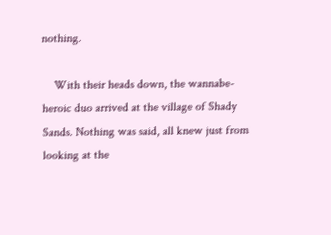nothing.

    With their heads down, the wannabe-heroic duo arrived at the village of Shady Sands. Nothing was said, all knew just from looking at the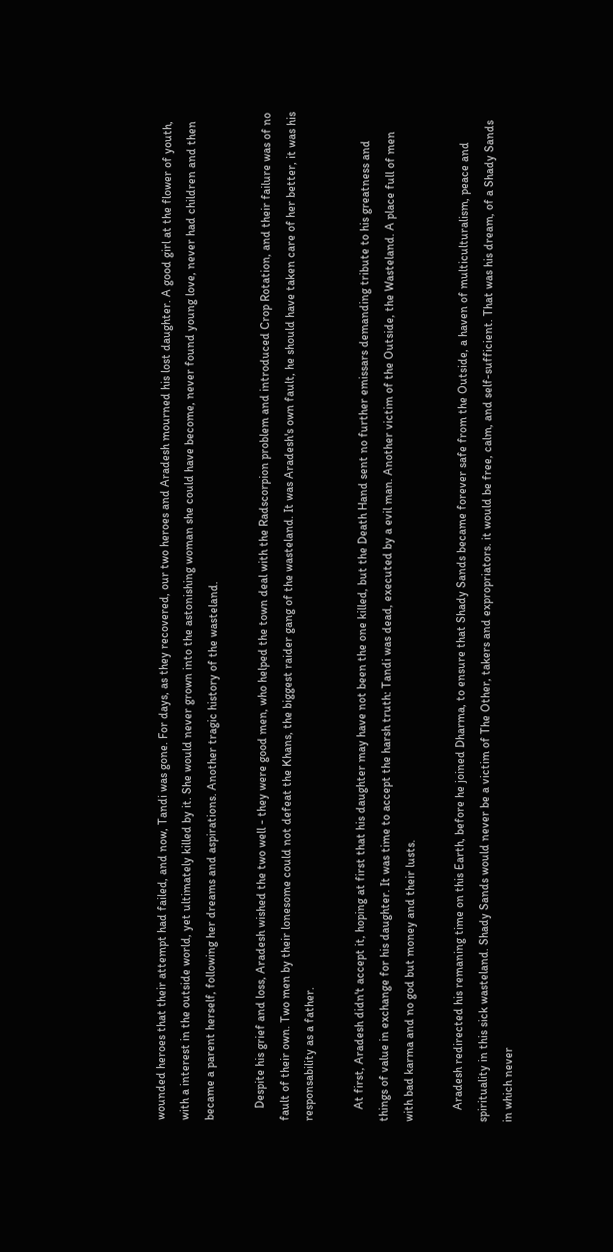wounded heroes that their attempt had failed, and now, Tandi was gone. For days, as they recovered, our two heroes and Aradesh mourned his lost daughter. A good girl at the flower of youth, with a interest in the outside world, yet ultimately killed by it. She would never grown into the astonishing woman she could have become, never found young love, never had children and then became a parent herself, following her dreams and aspirations. Another tragic history of the wasteland.

    Despite his grief and loss, Aradesh wished the two well - they were good men, who helped the town deal with the Radscorpion problem and introduced Crop Rotation, and their failure was of no fault of their own. Two men by their lonesome could not defeat the Khans, the biggest raider gang of the wasteland. It was Aradesh's own fault, he should have taken care of her better, it was his responsability as a father.

    At first, Aradesh didn't accept it, hoping at first that his daughter may have not been the one killed, but the Death Hand sent no further emissars demanding tribute to his greatness and things of value in exchange for his daughter. It was time to accept the harsh truth: Tandi was dead, executed by a evil man. Another victim of the Outside, the Wasteland. A place full of men with bad karma and no god but money and their lusts.

    Aradesh redirected his remaning time on this Earth, before he joined Dharma, to ensure that Shady Sands became forever safe from the Outside, a haven of multiculturalism, peace and spirituality in this sick wasteland. Shady Sands would never be a victim of The Other, takers and expropriators. it would be free, calm, and self-sufficient. That was his dream, of a Shady Sands in which never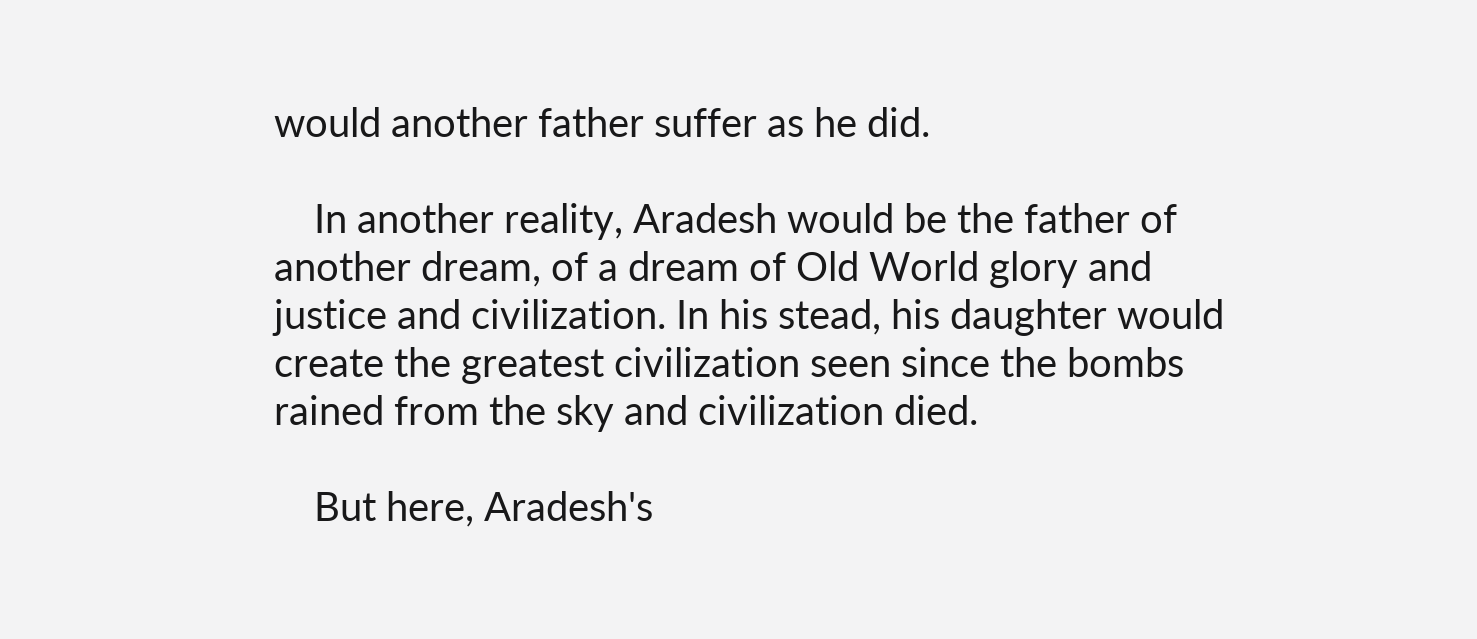would another father suffer as he did.

    In another reality, Aradesh would be the father of another dream, of a dream of Old World glory and justice and civilization. In his stead, his daughter would create the greatest civilization seen since the bombs rained from the sky and civilization died.

    But here, Aradesh's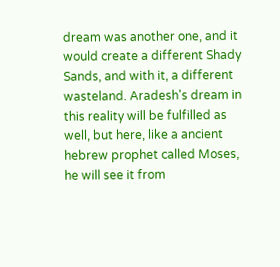dream was another one, and it would create a different Shady Sands, and with it, a different wasteland. Aradesh's dream in this reality will be fulfilled as well, but here, like a ancient hebrew prophet called Moses, he will see it from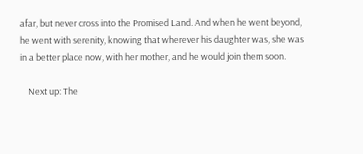afar, but never cross into the Promised Land. And when he went beyond, he went with serenity, knowing that wherever his daughter was, she was in a better place now, with her mother, and he would join them soon.

    Next up: The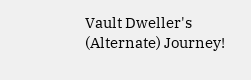Vault Dweller's (Alternate) Journey!